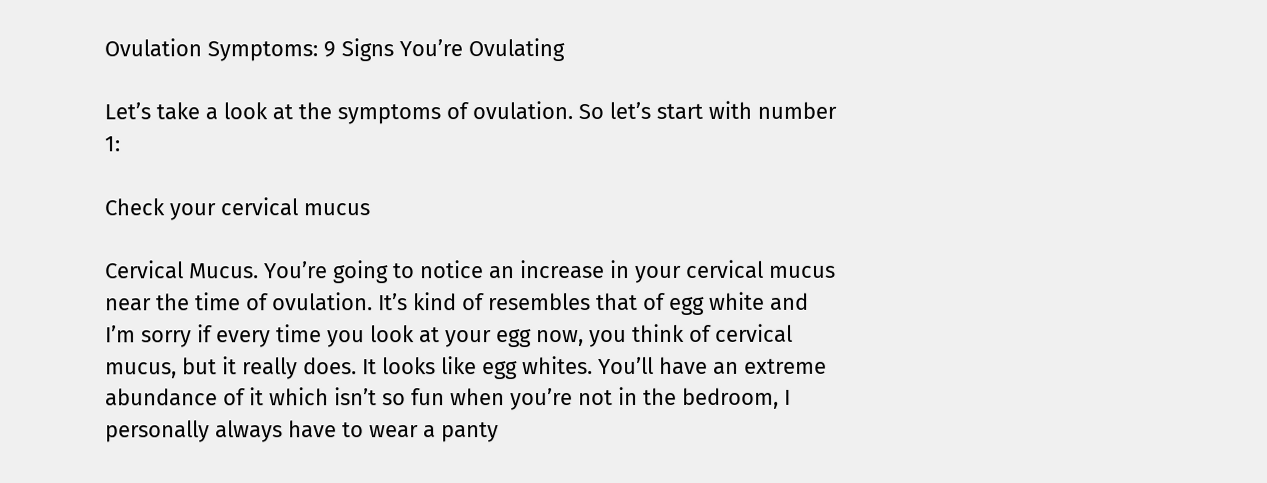Ovulation Symptoms: 9 Signs You’re Ovulating

Let’s take a look at the symptoms of ovulation. So let’s start with number 1:

Check your cervical mucus

Cervical Mucus. You’re going to notice an increase in your cervical mucus near the time of ovulation. It’s kind of resembles that of egg white and I’m sorry if every time you look at your egg now, you think of cervical mucus, but it really does. It looks like egg whites. You’ll have an extreme abundance of it which isn’t so fun when you’re not in the bedroom, I personally always have to wear a panty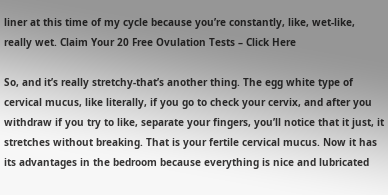liner at this time of my cycle because you’re constantly, like, wet-like, really wet. Claim Your 20 Free Ovulation Tests – Click Here

So, and it’s really stretchy-that’s another thing. The egg white type of cervical mucus, like literally, if you go to check your cervix, and after you withdraw if you try to like, separate your fingers, you’ll notice that it just, it stretches without breaking. That is your fertile cervical mucus. Now it has its advantages in the bedroom because everything is nice and lubricated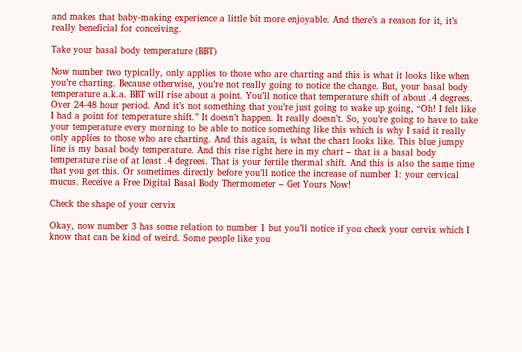and makes that baby-making experience a little bit more enjoyable. And there’s a reason for it, it’s really beneficial for conceiving.

Take your basal body temperature (BBT)

Now number two typically, only applies to those who are charting and this is what it looks like when you’re charting. Because otherwise, you’re not really going to notice the change. But, your basal body temperature a.k.a. BBT will rise about a point. You’ll notice that temperature shift of about .4 degrees. Over 24-48 hour period. And it’s not something that you’re just going to wake up going, “Oh! I felt like I had a point for temperature shift.” It doesn’t happen. It really doesn’t. So, you’re going to have to take your temperature every morning to be able to notice something like this which is why I said it really only applies to those who are charting. And this again, is what the chart looks like. This blue jumpy line is my basal body temperature. And this rise right here in my chart – that is a basal body temperature rise of at least .4 degrees. That is your fertile thermal shift. And this is also the same time that you get this. Or sometimes directly before you’ll notice the increase of number 1: your cervical mucus. Receive a Free Digital Basal Body Thermometer – Get Yours Now!

Check the shape of your cervix

Okay, now number 3 has some relation to number 1 but you’ll notice if you check your cervix which I know that can be kind of weird. Some people like you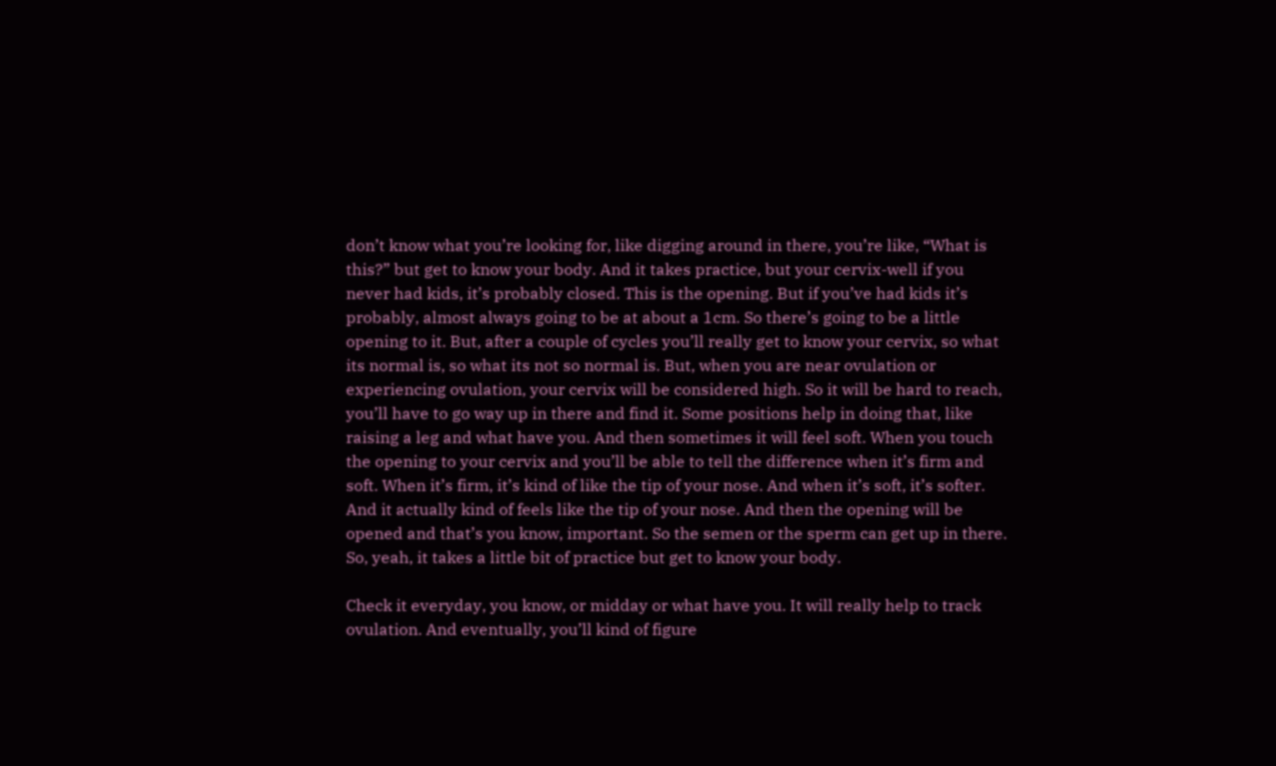don’t know what you’re looking for, like digging around in there, you’re like, “What is this?” but get to know your body. And it takes practice, but your cervix-well if you never had kids, it’s probably closed. This is the opening. But if you’ve had kids it’s probably, almost always going to be at about a 1cm. So there’s going to be a little opening to it. But, after a couple of cycles you’ll really get to know your cervix, so what its normal is, so what its not so normal is. But, when you are near ovulation or experiencing ovulation, your cervix will be considered high. So it will be hard to reach, you’ll have to go way up in there and find it. Some positions help in doing that, like raising a leg and what have you. And then sometimes it will feel soft. When you touch the opening to your cervix and you’ll be able to tell the difference when it’s firm and soft. When it’s firm, it’s kind of like the tip of your nose. And when it’s soft, it’s softer. And it actually kind of feels like the tip of your nose. And then the opening will be opened and that’s you know, important. So the semen or the sperm can get up in there. So, yeah, it takes a little bit of practice but get to know your body.

Check it everyday, you know, or midday or what have you. It will really help to track ovulation. And eventually, you’ll kind of figure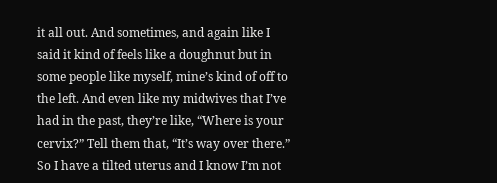it all out. And sometimes, and again like I said it kind of feels like a doughnut but in some people like myself, mine’s kind of off to the left. And even like my midwives that I’ve had in the past, they’re like, “Where is your cervix?” Tell them that, “It’s way over there.” So I have a tilted uterus and I know I’m not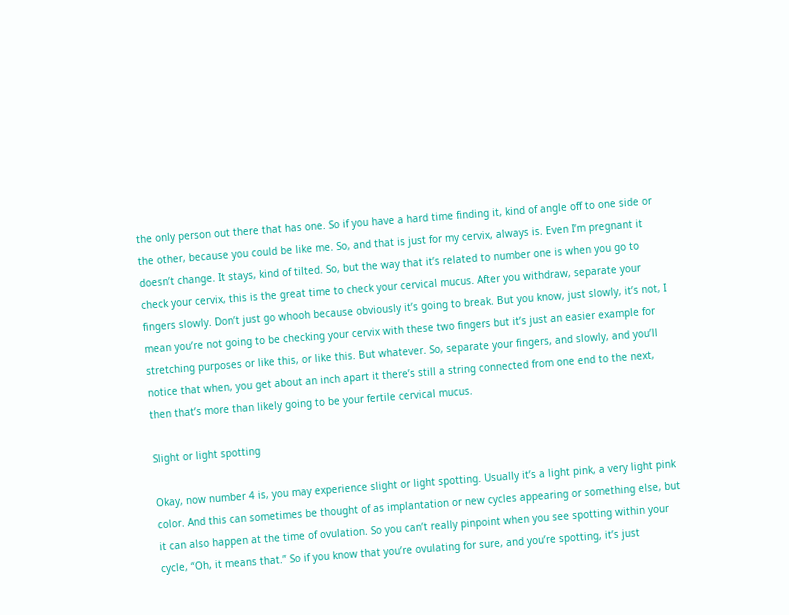the only person out there that has one. So if you have a hard time finding it, kind of angle off to one side or the other, because you could be like me. So, and that is just for my cervix, always is. Even I’m pregnant it doesn’t change. It stays, kind of tilted. So, but the way that it’s related to number one is when you go to check your cervix, this is the great time to check your cervical mucus. After you withdraw, separate your fingers slowly. Don’t just go whooh because obviously it’s going to break. But you know, just slowly, it’s not, I mean you’re not going to be checking your cervix with these two fingers but it’s just an easier example for stretching purposes or like this, or like this. But whatever. So, separate your fingers, and slowly, and you’ll notice that when, you get about an inch apart it there’s still a string connected from one end to the next, then that’s more than likely going to be your fertile cervical mucus.

Slight or light spotting

Okay, now number 4 is, you may experience slight or light spotting. Usually it’s a light pink, a very light pink color. And this can sometimes be thought of as implantation or new cycles appearing or something else, but it can also happen at the time of ovulation. So you can’t really pinpoint when you see spotting within your cycle, “Oh, it means that.” So if you know that you’re ovulating for sure, and you’re spotting, it’s just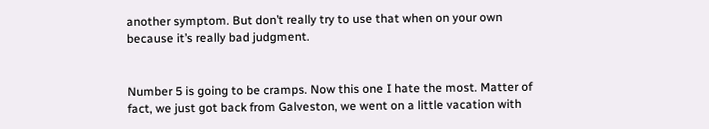another symptom. But don’t really try to use that when on your own because it’s really bad judgment.


Number 5 is going to be cramps. Now this one I hate the most. Matter of fact, we just got back from Galveston, we went on a little vacation with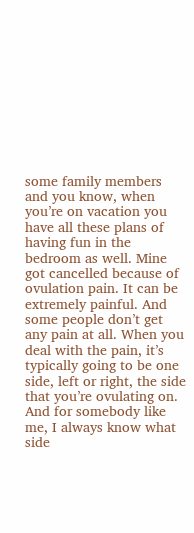some family members and you know, when you’re on vacation you have all these plans of having fun in the bedroom as well. Mine got cancelled because of ovulation pain. It can be extremely painful. And some people don’t get any pain at all. When you deal with the pain, it’s typically going to be one side, left or right, the side that you’re ovulating on. And for somebody like me, I always know what side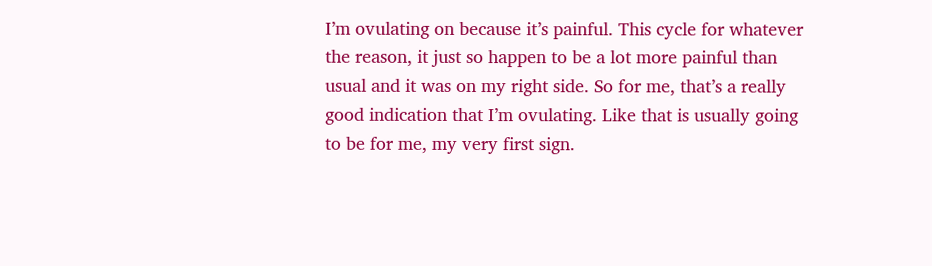I’m ovulating on because it’s painful. This cycle for whatever the reason, it just so happen to be a lot more painful than usual and it was on my right side. So for me, that’s a really good indication that I’m ovulating. Like that is usually going to be for me, my very first sign.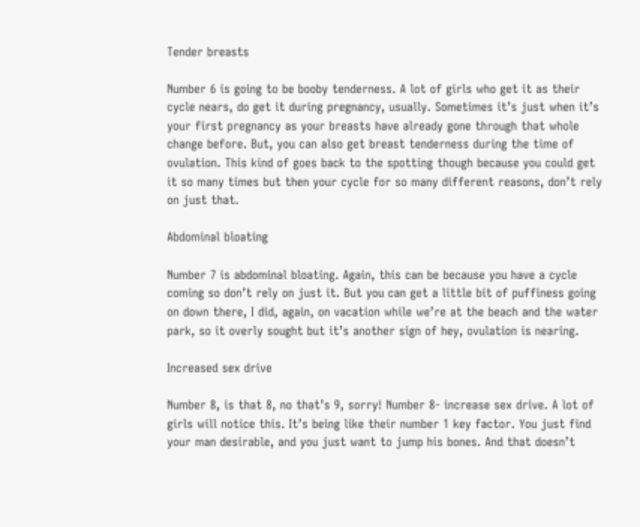Tender breasts

Number 6 is going to be booby tenderness. A lot of girls who get it as their cycle nears, do get it during pregnancy, usually. Sometimes it’s just when it’s your first pregnancy as your breasts have already gone through that whole change before. But, you can also get breast tenderness during the time of ovulation. This kind of goes back to the spotting though because you could get it so many times but then your cycle for so many different reasons, don’t rely on just that.

Abdominal bloating

Number 7 is abdominal bloating. Again, this can be because you have a cycle coming so don’t rely on just it. But you can get a little bit of puffiness going on down there, I did, again, on vacation while we’re at the beach and the water park, so it overly sought but it’s another sign of hey, ovulation is nearing.

Increased sex drive

Number 8, is that 8, no that’s 9, sorry! Number 8- increase sex drive. A lot of girls will notice this. It’s being like their number 1 key factor. You just find your man desirable, and you just want to jump his bones. And that doesn’t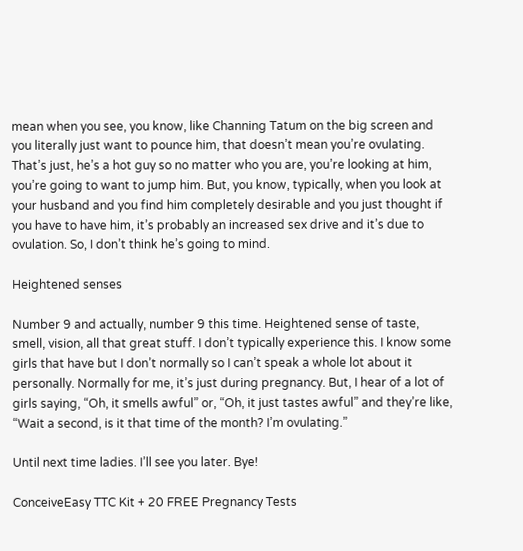mean when you see, you know, like Channing Tatum on the big screen and you literally just want to pounce him, that doesn’t mean you’re ovulating. That’s just, he’s a hot guy so no matter who you are, you’re looking at him, you’re going to want to jump him. But, you know, typically, when you look at your husband and you find him completely desirable and you just thought if you have to have him, it’s probably an increased sex drive and it’s due to ovulation. So, I don’t think he’s going to mind.

Heightened senses

Number 9 and actually, number 9 this time. Heightened sense of taste, smell, vision, all that great stuff. I don’t typically experience this. I know some girls that have but I don’t normally so I can’t speak a whole lot about it personally. Normally for me, it’s just during pregnancy. But, I hear of a lot of girls saying, “Oh, it smells awful” or, “Oh, it just tastes awful” and they’re like, “Wait a second, is it that time of the month? I’m ovulating.”

Until next time ladies. I’ll see you later. Bye!

ConceiveEasy TTC Kit + 20 FREE Pregnancy Tests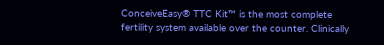ConceiveEasy® TTC Kit™ is the most complete fertility system available over the counter. Clinically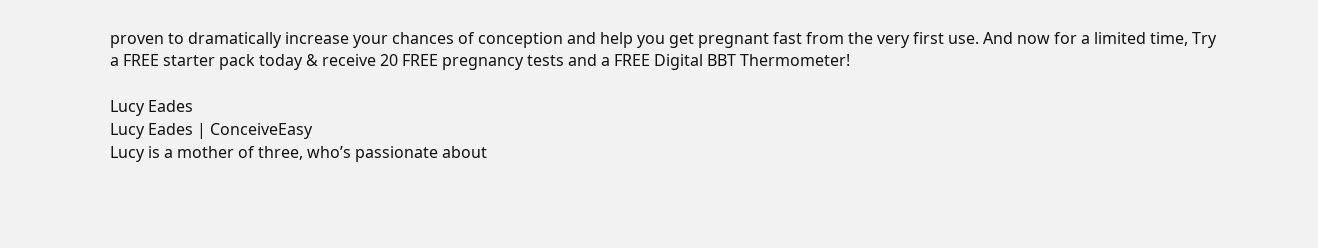proven to dramatically increase your chances of conception and help you get pregnant fast from the very first use. And now for a limited time, Try a FREE starter pack today & receive 20 FREE pregnancy tests and a FREE Digital BBT Thermometer!

Lucy Eades
Lucy Eades | ConceiveEasy
Lucy is a mother of three, who’s passionate about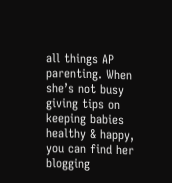all things AP parenting. When she’s not busy giving tips on keeping babies healthy & happy, you can find her blogging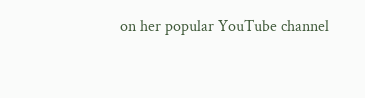on her popular YouTube channel